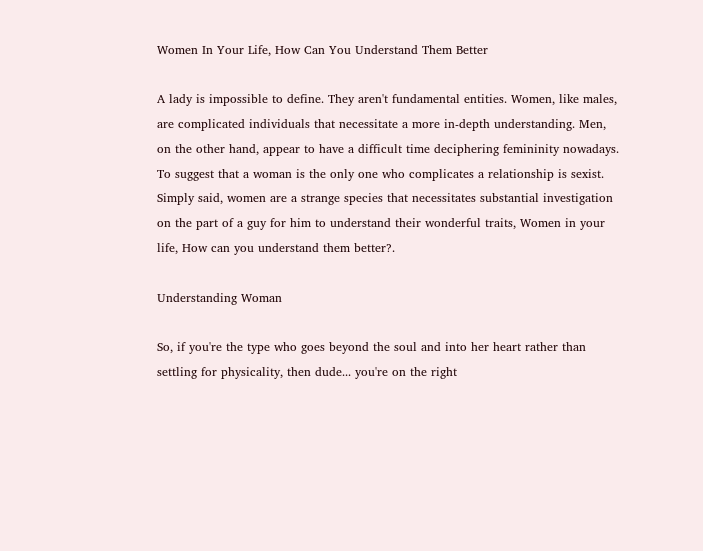Women In Your Life, How Can You Understand Them Better

A lady is impossible to define. They aren't fundamental entities. Women, like males, are complicated individuals that necessitate a more in-depth understanding. Men, on the other hand, appear to have a difficult time deciphering femininity nowadays. To suggest that a woman is the only one who complicates a relationship is sexist. Simply said, women are a strange species that necessitates substantial investigation on the part of a guy for him to understand their wonderful traits, Women in your life, How can you understand them better?.

Understanding Woman

So, if you're the type who goes beyond the soul and into her heart rather than settling for physicality, then dude... you're on the right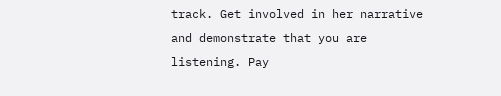track. Get involved in her narrative and demonstrate that you are listening. Pay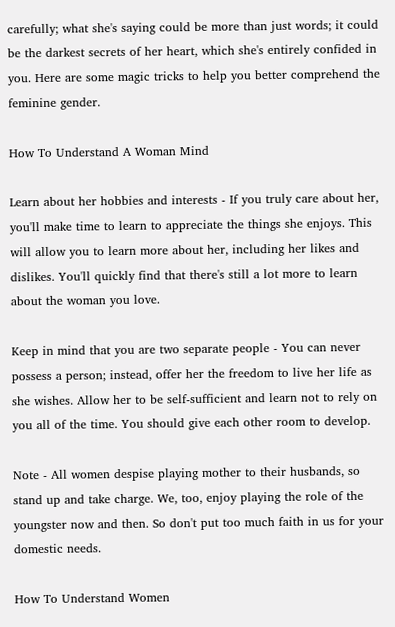carefully; what she's saying could be more than just words; it could be the darkest secrets of her heart, which she's entirely confided in you. Here are some magic tricks to help you better comprehend the feminine gender.

How To Understand A Woman Mind

Learn about her hobbies and interests - If you truly care about her, you'll make time to learn to appreciate the things she enjoys. This will allow you to learn more about her, including her likes and dislikes. You'll quickly find that there's still a lot more to learn about the woman you love.

Keep in mind that you are two separate people - You can never possess a person; instead, offer her the freedom to live her life as she wishes. Allow her to be self-sufficient and learn not to rely on you all of the time. You should give each other room to develop.

Note - All women despise playing mother to their husbands, so stand up and take charge. We, too, enjoy playing the role of the youngster now and then. So don't put too much faith in us for your domestic needs.

How To Understand Women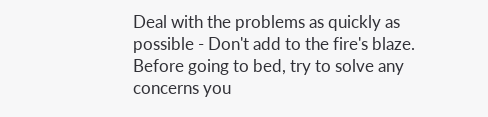Deal with the problems as quickly as possible - Don't add to the fire's blaze. Before going to bed, try to solve any concerns you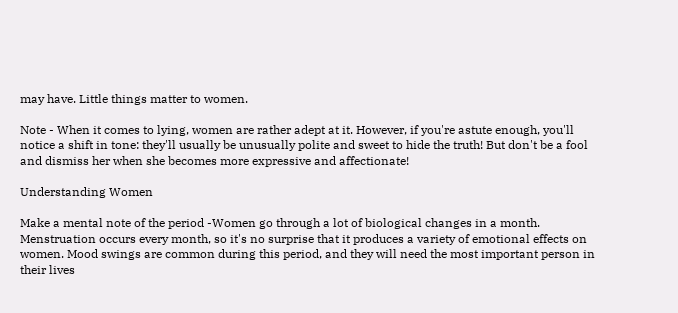may have. Little things matter to women.

Note - When it comes to lying, women are rather adept at it. However, if you're astute enough, you'll notice a shift in tone: they'll usually be unusually polite and sweet to hide the truth! But don't be a fool and dismiss her when she becomes more expressive and affectionate!

Understanding Women

Make a mental note of the period -Women go through a lot of biological changes in a month. Menstruation occurs every month, so it's no surprise that it produces a variety of emotional effects on women. Mood swings are common during this period, and they will need the most important person in their lives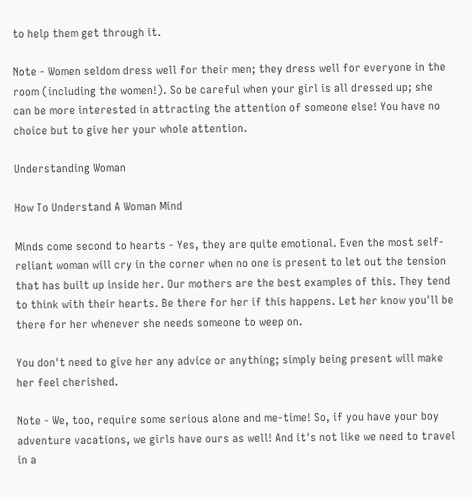to help them get through it.

Note - Women seldom dress well for their men; they dress well for everyone in the room (including the women!). So be careful when your girl is all dressed up; she can be more interested in attracting the attention of someone else! You have no choice but to give her your whole attention.

Understanding Woman

How To Understand A Woman Mind

Minds come second to hearts - Yes, they are quite emotional. Even the most self-reliant woman will cry in the corner when no one is present to let out the tension that has built up inside her. Our mothers are the best examples of this. They tend to think with their hearts. Be there for her if this happens. Let her know you'll be there for her whenever she needs someone to weep on.

You don't need to give her any advice or anything; simply being present will make her feel cherished.

Note - We, too, require some serious alone and me-time! So, if you have your boy adventure vacations, we girls have ours as well! And it's not like we need to travel in a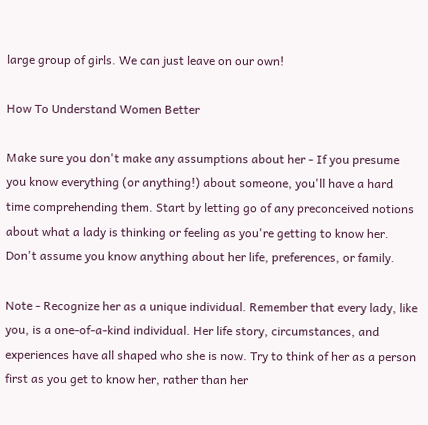large group of girls. We can just leave on our own!

How To Understand Women Better

Make sure you don't make any assumptions about her - If you presume you know everything (or anything!) about someone, you'll have a hard time comprehending them. Start by letting go of any preconceived notions about what a lady is thinking or feeling as you're getting to know her. Don't assume you know anything about her life, preferences, or family.

Note - Recognize her as a unique individual. Remember that every lady, like you, is a one-of-a-kind individual. Her life story, circumstances, and experiences have all shaped who she is now. Try to think of her as a person first as you get to know her, rather than her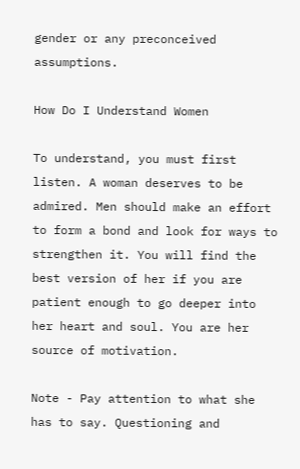gender or any preconceived assumptions.

How Do I Understand Women

To understand, you must first listen. A woman deserves to be admired. Men should make an effort to form a bond and look for ways to strengthen it. You will find the best version of her if you are patient enough to go deeper into her heart and soul. You are her source of motivation.

Note - Pay attention to what she has to say. Questioning and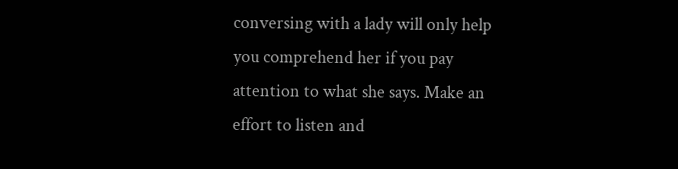conversing with a lady will only help you comprehend her if you pay attention to what she says. Make an effort to listen and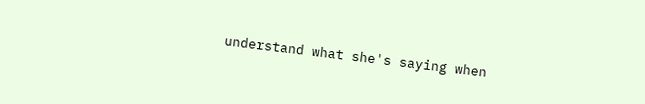understand what she's saying when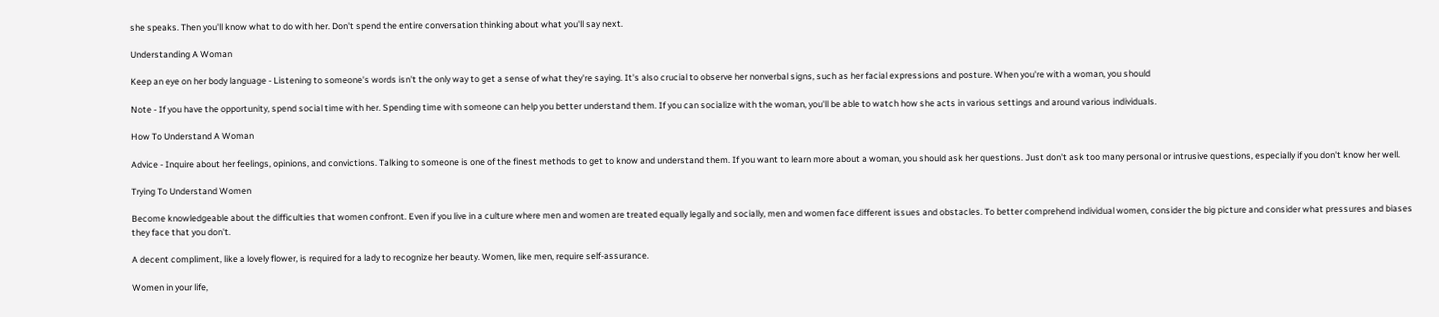she speaks. Then you'll know what to do with her. Don't spend the entire conversation thinking about what you'll say next.

Understanding A Woman

Keep an eye on her body language - Listening to someone's words isn't the only way to get a sense of what they're saying. It's also crucial to observe her nonverbal signs, such as her facial expressions and posture. When you're with a woman, you should

Note - If you have the opportunity, spend social time with her. Spending time with someone can help you better understand them. If you can socialize with the woman, you'll be able to watch how she acts in various settings and around various individuals.

How To Understand A Woman

Advice - Inquire about her feelings, opinions, and convictions. Talking to someone is one of the finest methods to get to know and understand them. If you want to learn more about a woman, you should ask her questions. Just don't ask too many personal or intrusive questions, especially if you don't know her well.

Trying To Understand Women

Become knowledgeable about the difficulties that women confront. Even if you live in a culture where men and women are treated equally legally and socially, men and women face different issues and obstacles. To better comprehend individual women, consider the big picture and consider what pressures and biases they face that you don't.

A decent compliment, like a lovely flower, is required for a lady to recognize her beauty. Women, like men, require self-assurance.

Women in your life,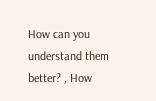How can you understand them better? , How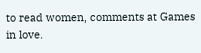to read women, comments at Games in love.